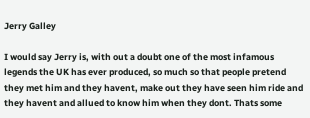Jerry Galley

I would say Jerry is, with out a doubt one of the most infamous legends the UK has ever produced, so much so that people pretend they met him and they havent, make out they have seen him ride and they havent and allued to know him when they dont. Thats some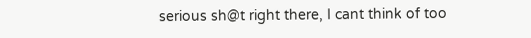serious sh@t right there, I cant think of too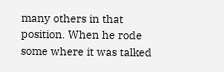many others in that position. When he rode some where it was talked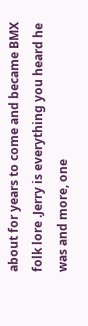about for years to come and became BMX folk lore .Jerry is everything you heard he was and more, one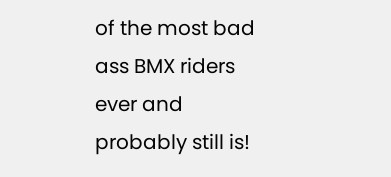of the most bad ass BMX riders ever and probably still is!